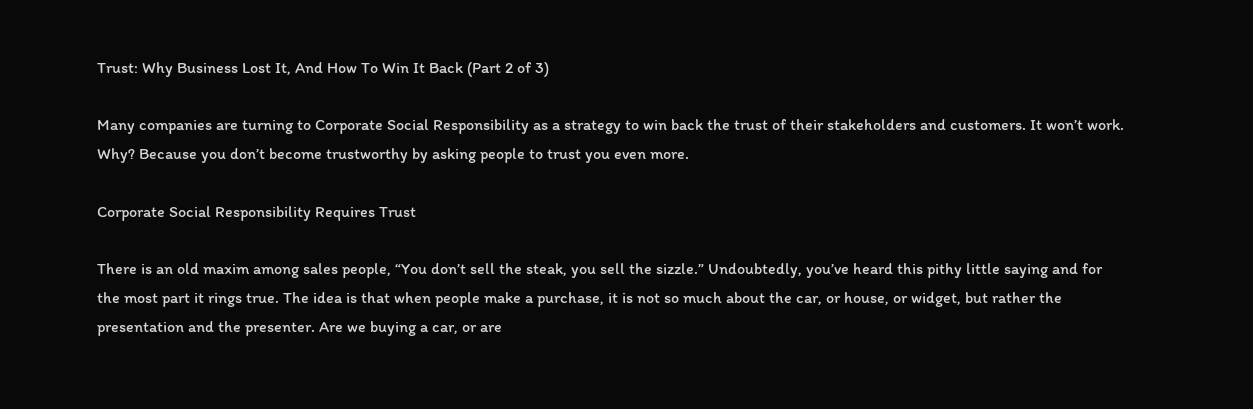Trust: Why Business Lost It, And How To Win It Back (Part 2 of 3)

Many companies are turning to Corporate Social Responsibility as a strategy to win back the trust of their stakeholders and customers. It won’t work. Why? Because you don’t become trustworthy by asking people to trust you even more.

Corporate Social Responsibility Requires Trust

There is an old maxim among sales people, “You don’t sell the steak, you sell the sizzle.” Undoubtedly, you’ve heard this pithy little saying and for the most part it rings true. The idea is that when people make a purchase, it is not so much about the car, or house, or widget, but rather the presentation and the presenter. Are we buying a car, or are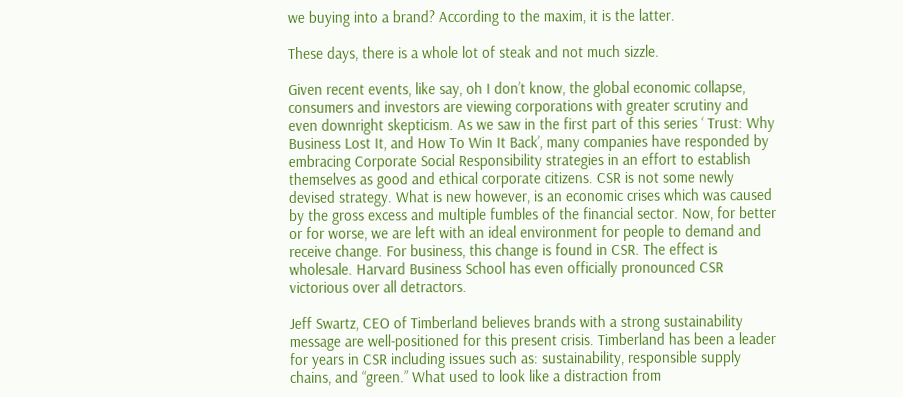we buying into a brand? According to the maxim, it is the latter.

These days, there is a whole lot of steak and not much sizzle.

Given recent events, like say, oh I don’t know, the global economic collapse, consumers and investors are viewing corporations with greater scrutiny and even downright skepticism. As we saw in the first part of this series ‘ Trust: Why Business Lost It, and How To Win It Back’, many companies have responded by embracing Corporate Social Responsibility strategies in an effort to establish themselves as good and ethical corporate citizens. CSR is not some newly devised strategy. What is new however, is an economic crises which was caused by the gross excess and multiple fumbles of the financial sector. Now, for better or for worse, we are left with an ideal environment for people to demand and receive change. For business, this change is found in CSR. The effect is wholesale. Harvard Business School has even officially pronounced CSR victorious over all detractors.

Jeff Swartz, CEO of Timberland believes brands with a strong sustainability message are well-positioned for this present crisis. Timberland has been a leader for years in CSR including issues such as: sustainability, responsible supply chains, and “green.” What used to look like a distraction from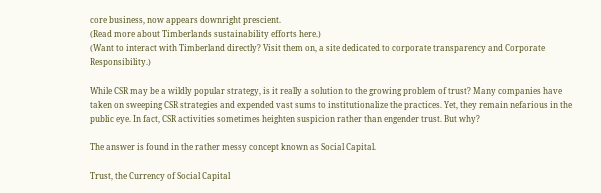core business, now appears downright prescient.
(Read more about Timberlands sustainability efforts here.)
(Want to interact with Timberland directly? Visit them on, a site dedicated to corporate transparency and Corporate Responsibility.)

While CSR may be a wildly popular strategy, is it really a solution to the growing problem of trust? Many companies have taken on sweeping CSR strategies and expended vast sums to institutionalize the practices. Yet, they remain nefarious in the public eye. In fact, CSR activities sometimes heighten suspicion rather than engender trust. But why?

The answer is found in the rather messy concept known as Social Capital.

Trust, the Currency of Social Capital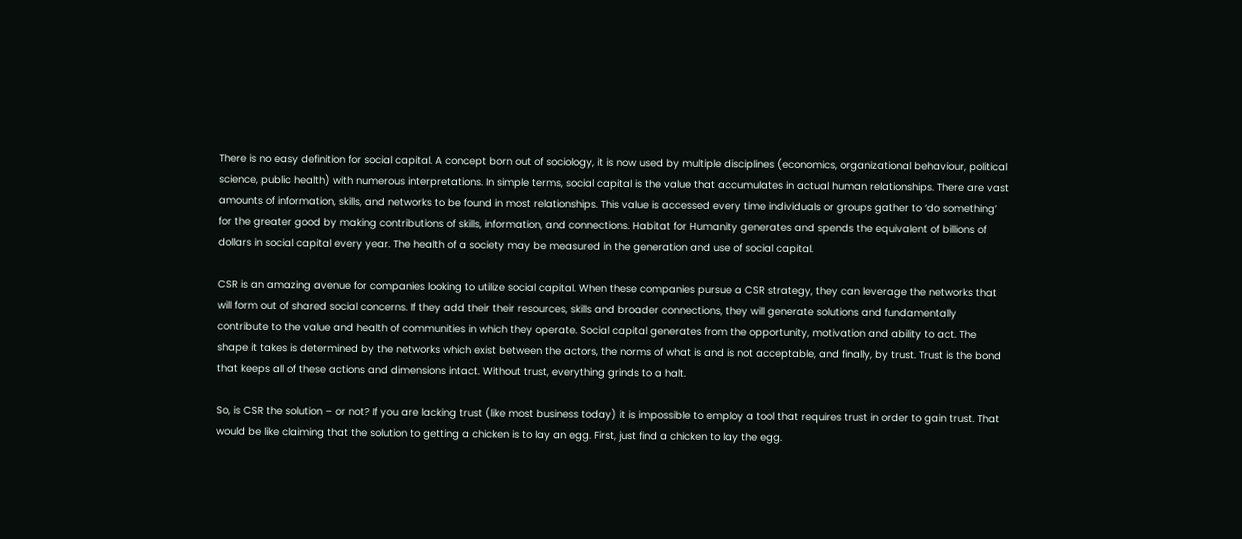There is no easy definition for social capital. A concept born out of sociology, it is now used by multiple disciplines (economics, organizational behaviour, political science, public health) with numerous interpretations. In simple terms, social capital is the value that accumulates in actual human relationships. There are vast amounts of information, skills, and networks to be found in most relationships. This value is accessed every time individuals or groups gather to ‘do something’ for the greater good by making contributions of skills, information, and connections. Habitat for Humanity generates and spends the equivalent of billions of dollars in social capital every year. The health of a society may be measured in the generation and use of social capital.

CSR is an amazing avenue for companies looking to utilize social capital. When these companies pursue a CSR strategy, they can leverage the networks that will form out of shared social concerns. If they add their their resources, skills and broader connections, they will generate solutions and fundamentally contribute to the value and health of communities in which they operate. Social capital generates from the opportunity, motivation and ability to act. The shape it takes is determined by the networks which exist between the actors, the norms of what is and is not acceptable, and finally, by trust. Trust is the bond that keeps all of these actions and dimensions intact. Without trust, everything grinds to a halt.

So, is CSR the solution – or not? If you are lacking trust (like most business today) it is impossible to employ a tool that requires trust in order to gain trust. That would be like claiming that the solution to getting a chicken is to lay an egg. First, just find a chicken to lay the egg.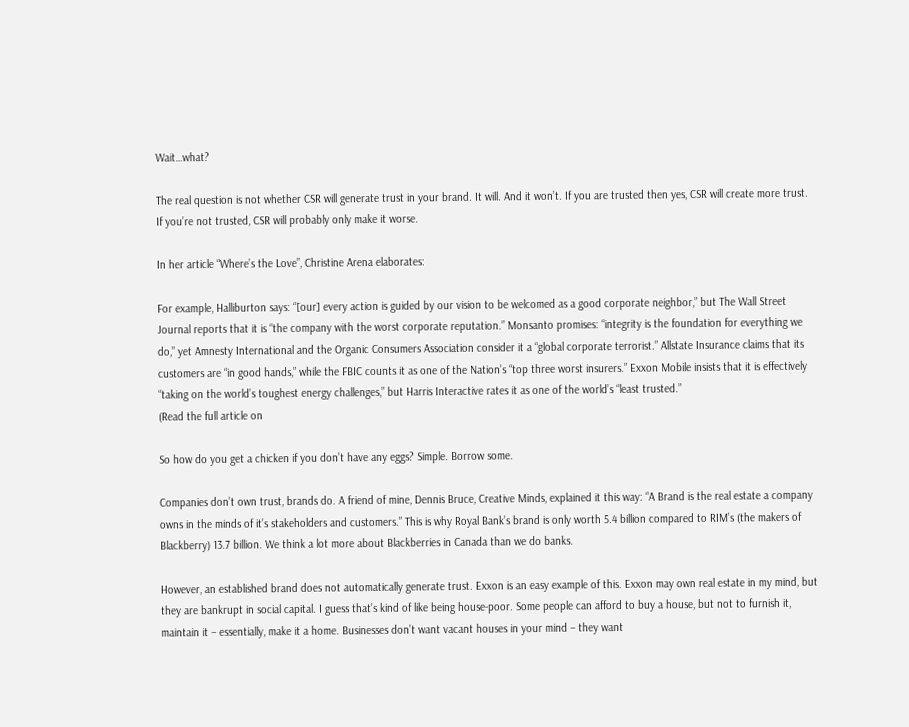Wait…what?

The real question is not whether CSR will generate trust in your brand. It will. And it won’t. If you are trusted then yes, CSR will create more trust. If you’re not trusted, CSR will probably only make it worse.

In her article “Where’s the Love”, Christine Arena elaborates:

For example, Halliburton says: “[our] every action is guided by our vision to be welcomed as a good corporate neighbor,” but The Wall Street Journal reports that it is “the company with the worst corporate reputation.” Monsanto promises: “integrity is the foundation for everything we do,” yet Amnesty International and the Organic Consumers Association consider it a “global corporate terrorist.” Allstate Insurance claims that its customers are “in good hands,” while the FBIC counts it as one of the Nation’s “top three worst insurers.” Exxon Mobile insists that it is effectively “taking on the world’s toughest energy challenges,” but Harris Interactive rates it as one of the world’s “least trusted.”
(Read the full article on

So how do you get a chicken if you don’t have any eggs? Simple. Borrow some.

Companies don’t own trust, brands do. A friend of mine, Dennis Bruce, Creative Minds, explained it this way: “A Brand is the real estate a company owns in the minds of it’s stakeholders and customers.” This is why Royal Bank’s brand is only worth 5.4 billion compared to RIM’s (the makers of Blackberry) 13.7 billion. We think a lot more about Blackberries in Canada than we do banks.

However, an established brand does not automatically generate trust. Exxon is an easy example of this. Exxon may own real estate in my mind, but they are bankrupt in social capital. I guess that’s kind of like being house-poor. Some people can afford to buy a house, but not to furnish it, maintain it – essentially, make it a home. Businesses don’t want vacant houses in your mind – they want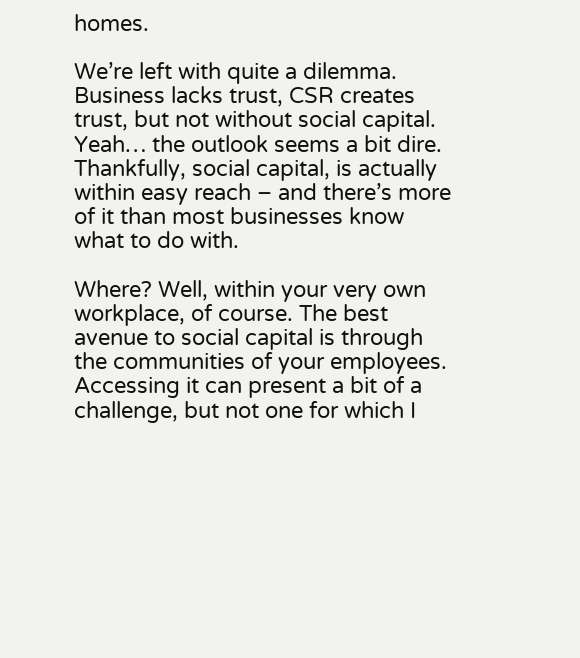homes.

We’re left with quite a dilemma. Business lacks trust, CSR creates trust, but not without social capital. Yeah… the outlook seems a bit dire. Thankfully, social capital, is actually within easy reach – and there’s more of it than most businesses know what to do with.

Where? Well, within your very own workplace, of course. The best avenue to social capital is through the communities of your employees. Accessing it can present a bit of a challenge, but not one for which I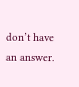don’t have an answer.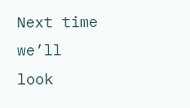Next time we’ll look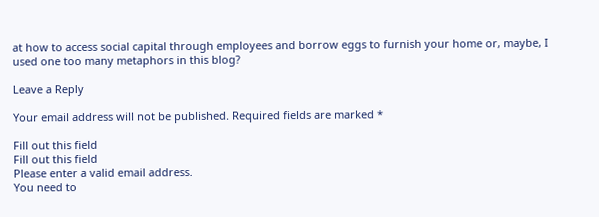at how to access social capital through employees and borrow eggs to furnish your home or, maybe, I used one too many metaphors in this blog?

Leave a Reply

Your email address will not be published. Required fields are marked *

Fill out this field
Fill out this field
Please enter a valid email address.
You need to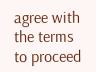agree with the terms to proceed